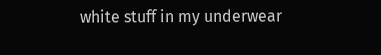white stuff in my underwear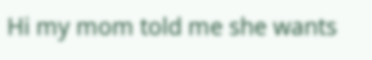Hi my mom told me she wants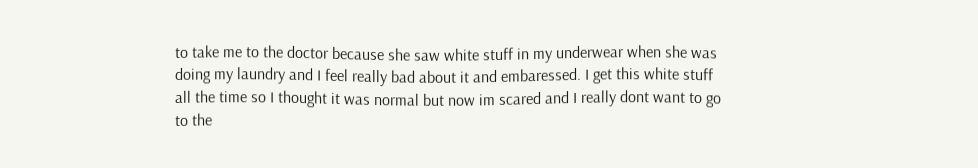to take me to the doctor because she saw white stuff in my underwear when she was doing my laundry and I feel really bad about it and embaressed. I get this white stuff all the time so I thought it was normal but now im scared and I really dont want to go to the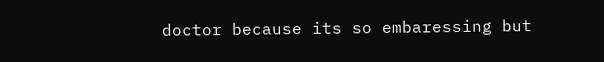doctor because its so embaressing but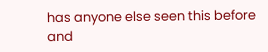has anyone else seen this before and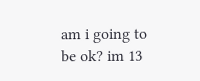am i going to be ok? im 13